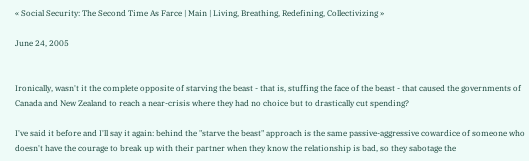« Social Security: The Second Time As Farce | Main | Living, Breathing, Redefining, Collectivizing »

June 24, 2005


Ironically, wasn't it the complete opposite of starving the beast - that is, stuffing the face of the beast - that caused the governments of Canada and New Zealand to reach a near-crisis where they had no choice but to drastically cut spending?

I've said it before and I'll say it again: behind the "starve the beast" approach is the same passive-aggressive cowardice of someone who doesn't have the courage to break up with their partner when they know the relationship is bad, so they sabotage the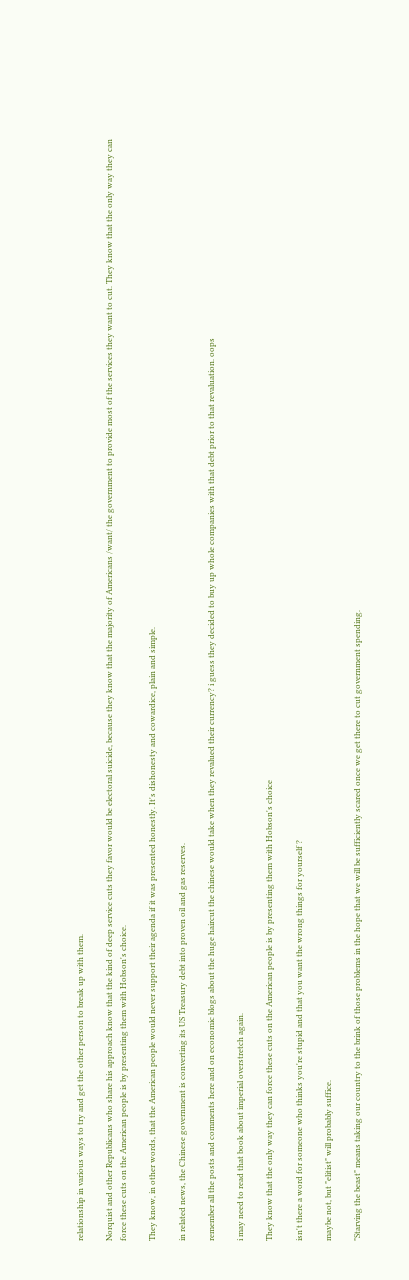relationship in various ways to try and get the other person to break up with them.

Norquist and other Republicans who share his approach know that the kind of deep service cuts they favor would be electoral suicide, because they know that the majority of Americans /want/ the government to provide most of the services they want to cut. They know that the only way they can force these cuts on the American people is by presenting them with Hobson's choice.

They know, in other words, that the American people would never support their agenda if it was presented honestly. It's dishonesty and cowardice, plain and simple.

in related news, the Chinese government is converting its US Treasury debt into proven oil and gas reserves.

remember all the posts and comments here and on economic blogs about the huge haircut the chinese would take when they revalued their currency? i guess they decided to buy up whole companies with that debt prior to that revaluation. oops

i may need to read that book about imperial overstretch again.

They know that the only way they can force these cuts on the American people is by presenting them with Hobson's choice

isn't there a word for someone who thinks you're stupid and that you want the wrong things for yourself ?

maybe not, but "elitist" will probably suffice.

"Starving the beast" means taking our country to the brink of those problems in the hope that we will be sufficiently scared once we get there to cut government spending.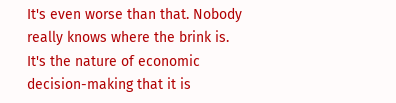It's even worse than that. Nobody really knows where the brink is. It's the nature of economic decision-making that it is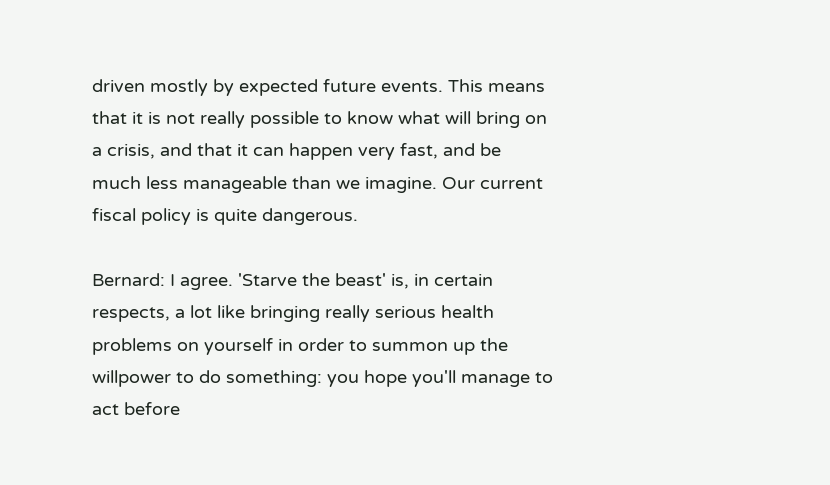driven mostly by expected future events. This means that it is not really possible to know what will bring on a crisis, and that it can happen very fast, and be much less manageable than we imagine. Our current fiscal policy is quite dangerous.

Bernard: I agree. 'Starve the beast' is, in certain respects, a lot like bringing really serious health problems on yourself in order to summon up the willpower to do something: you hope you'll manage to act before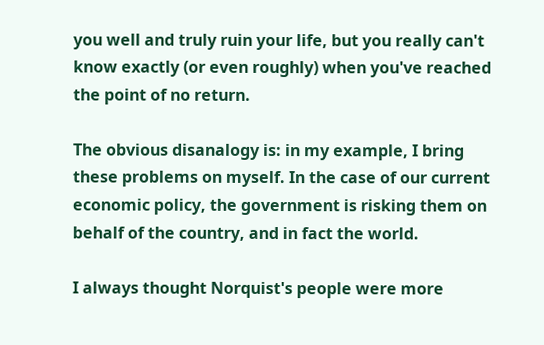you well and truly ruin your life, but you really can't know exactly (or even roughly) when you've reached the point of no return.

The obvious disanalogy is: in my example, I bring these problems on myself. In the case of our current economic policy, the government is risking them on behalf of the country, and in fact the world.

I always thought Norquist's people were more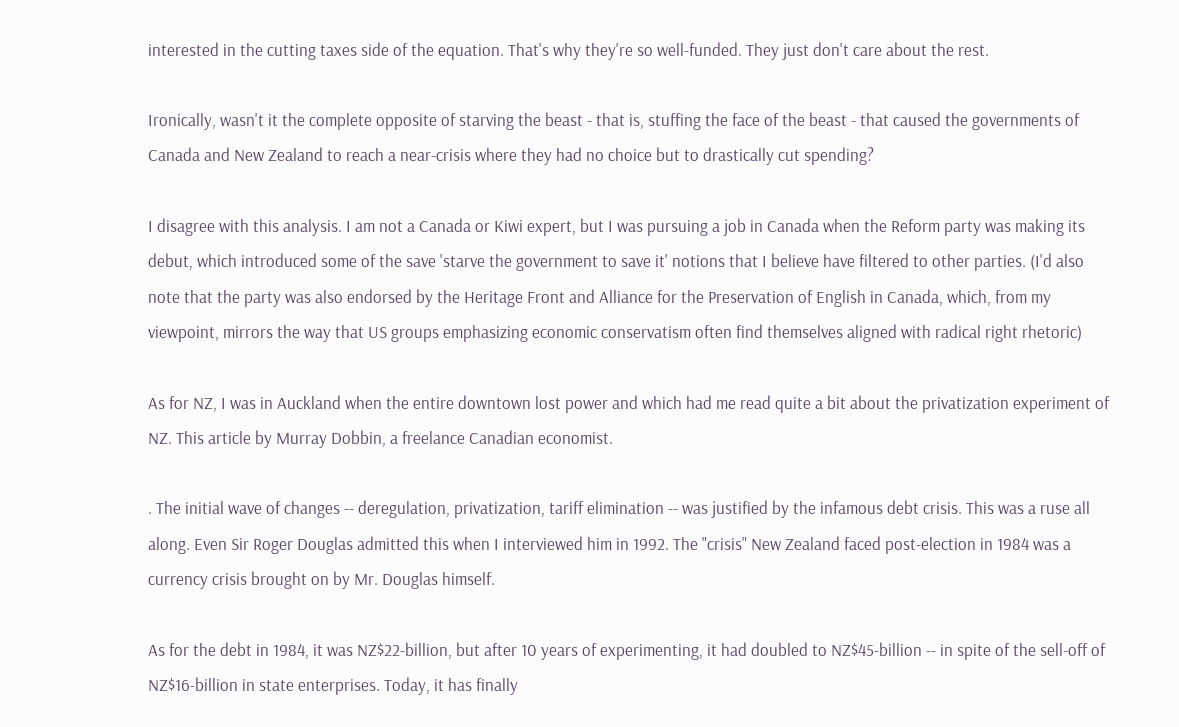interested in the cutting taxes side of the equation. That's why they're so well-funded. They just don't care about the rest.

Ironically, wasn't it the complete opposite of starving the beast - that is, stuffing the face of the beast - that caused the governments of Canada and New Zealand to reach a near-crisis where they had no choice but to drastically cut spending?

I disagree with this analysis. I am not a Canada or Kiwi expert, but I was pursuing a job in Canada when the Reform party was making its debut, which introduced some of the save 'starve the government to save it' notions that I believe have filtered to other parties. (I'd also note that the party was also endorsed by the Heritage Front and Alliance for the Preservation of English in Canada, which, from my viewpoint, mirrors the way that US groups emphasizing economic conservatism often find themselves aligned with radical right rhetoric)

As for NZ, I was in Auckland when the entire downtown lost power and which had me read quite a bit about the privatization experiment of NZ. This article by Murray Dobbin, a freelance Canadian economist.

. The initial wave of changes -- deregulation, privatization, tariff elimination -- was justified by the infamous debt crisis. This was a ruse all along. Even Sir Roger Douglas admitted this when I interviewed him in 1992. The "crisis" New Zealand faced post-election in 1984 was a currency crisis brought on by Mr. Douglas himself.

As for the debt in 1984, it was NZ$22-billion, but after 10 years of experimenting, it had doubled to NZ$45-billion -- in spite of the sell-off of NZ$16-billion in state enterprises. Today, it has finally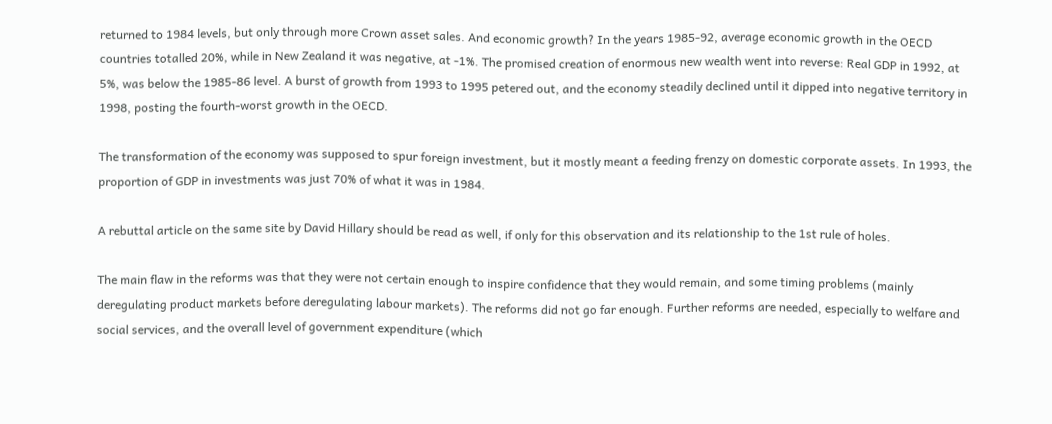returned to 1984 levels, but only through more Crown asset sales. And economic growth? In the years 1985-92, average economic growth in the OECD countries totalled 20%, while in New Zealand it was negative, at -1%. The promised creation of enormous new wealth went into reverse: Real GDP in 1992, at 5%, was below the 1985-86 level. A burst of growth from 1993 to 1995 petered out, and the economy steadily declined until it dipped into negative territory in 1998, posting the fourth-worst growth in the OECD.

The transformation of the economy was supposed to spur foreign investment, but it mostly meant a feeding frenzy on domestic corporate assets. In 1993, the proportion of GDP in investments was just 70% of what it was in 1984.

A rebuttal article on the same site by David Hillary should be read as well, if only for this observation and its relationship to the 1st rule of holes.

The main flaw in the reforms was that they were not certain enough to inspire confidence that they would remain, and some timing problems (mainly deregulating product markets before deregulating labour markets). The reforms did not go far enough. Further reforms are needed, especially to welfare and social services, and the overall level of government expenditure (which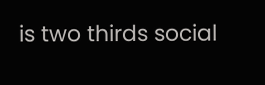is two thirds social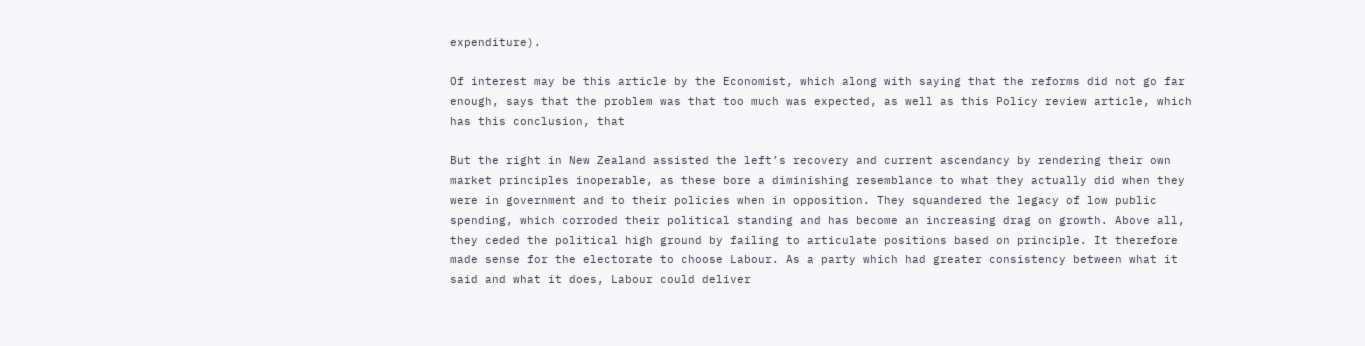expenditure).

Of interest may be this article by the Economist, which along with saying that the reforms did not go far enough, says that the problem was that too much was expected, as well as this Policy review article, which has this conclusion, that

But the right in New Zealand assisted the left’s recovery and current ascendancy by rendering their own market principles inoperable, as these bore a diminishing resemblance to what they actually did when they were in government and to their policies when in opposition. They squandered the legacy of low public spending, which corroded their political standing and has become an increasing drag on growth. Above all, they ceded the political high ground by failing to articulate positions based on principle. It therefore made sense for the electorate to choose Labour. As a party which had greater consistency between what it said and what it does, Labour could deliver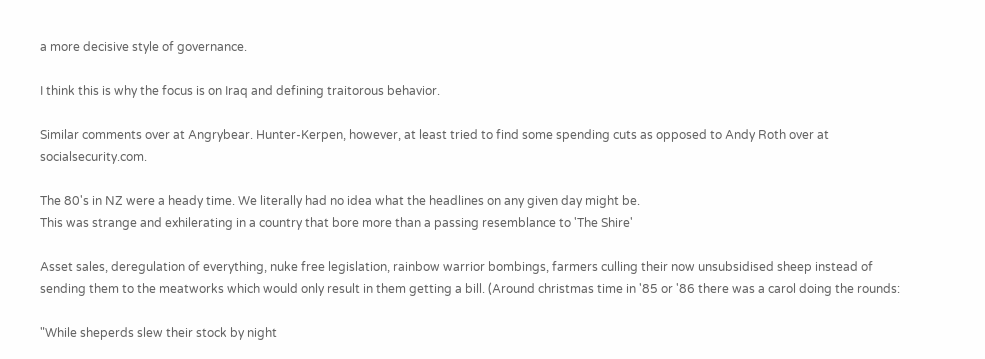a more decisive style of governance.

I think this is why the focus is on Iraq and defining traitorous behavior.

Similar comments over at Angrybear. Hunter-Kerpen, however, at least tried to find some spending cuts as opposed to Andy Roth over at socialsecurity.com.

The 80's in NZ were a heady time. We literally had no idea what the headlines on any given day might be.
This was strange and exhilerating in a country that bore more than a passing resemblance to 'The Shire'

Asset sales, deregulation of everything, nuke free legislation, rainbow warrior bombings, farmers culling their now unsubsidised sheep instead of sending them to the meatworks which would only result in them getting a bill. (Around christmas time in '85 or '86 there was a carol doing the rounds:

"While sheperds slew their stock by night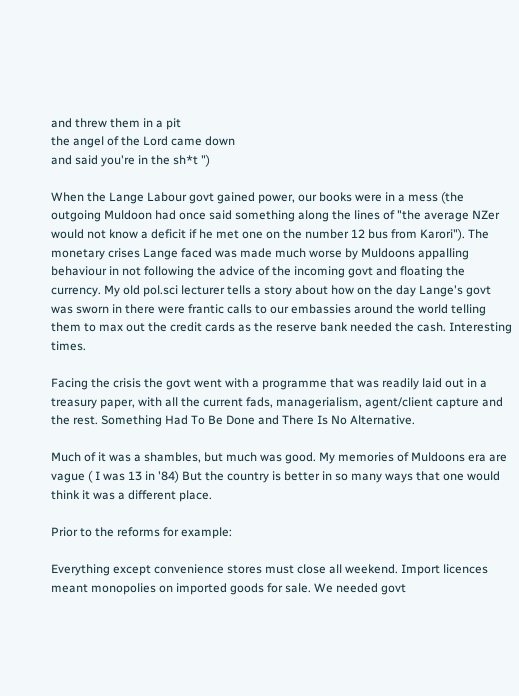and threw them in a pit
the angel of the Lord came down
and said you're in the sh*t ")

When the Lange Labour govt gained power, our books were in a mess (the outgoing Muldoon had once said something along the lines of "the average NZer would not know a deficit if he met one on the number 12 bus from Karori"). The monetary crises Lange faced was made much worse by Muldoons appalling behaviour in not following the advice of the incoming govt and floating the currency. My old pol.sci lecturer tells a story about how on the day Lange's govt was sworn in there were frantic calls to our embassies around the world telling them to max out the credit cards as the reserve bank needed the cash. Interesting times.

Facing the crisis the govt went with a programme that was readily laid out in a treasury paper, with all the current fads, managerialism, agent/client capture and the rest. Something Had To Be Done and There Is No Alternative.

Much of it was a shambles, but much was good. My memories of Muldoons era are vague ( I was 13 in '84) But the country is better in so many ways that one would think it was a different place.

Prior to the reforms for example:

Everything except convenience stores must close all weekend. Import licences meant monopolies on imported goods for sale. We needed govt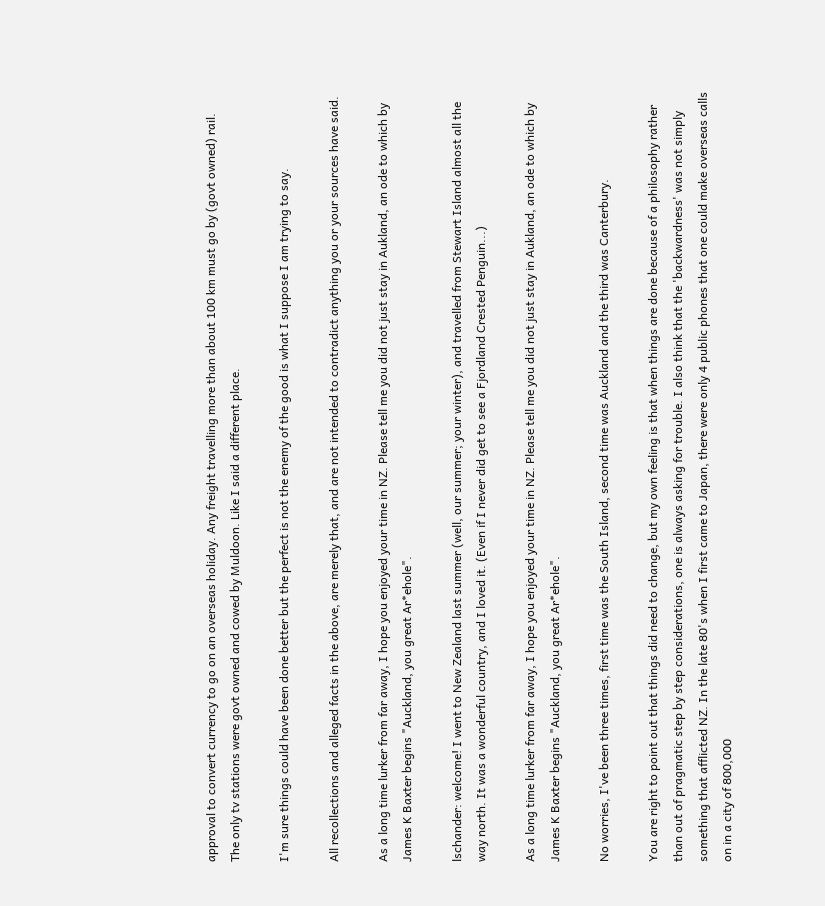approval to convert currency to go on an overseas holiday. Any freight travelling more than about 100 km must go by (govt owned) rail. The only tv stations were govt owned and cowed by Muldoon. Like I said a different place.

I'm sure things could have been done better but the perfect is not the enemy of the good is what I suppose I am trying to say.

All recollections and alleged facts in the above, are merely that, and are not intended to contradict anything you or your sources have said.

As a long time lurker from far away, I hope you enjoyed your time in NZ. Please tell me you did not just stay in Aukland, an ode to which by James K Baxter begins "Auckland, you great Ar*ehole".

lschander: welcome! I went to New Zealand last summer (well, our summer; your winter), and travelled from Stewart Island almost all the way north. It was a wonderful country, and I loved it. (Even if I never did get to see a Fjordland Crested Penguin...)

As a long time lurker from far away, I hope you enjoyed your time in NZ. Please tell me you did not just stay in Aukland, an ode to which by James K Baxter begins "Auckland, you great Ar*ehole".

No worries, I've been three times, first time was the South Island, second time was Auckland and the third was Canterbury.

You are right to point out that things did need to change, but my own feeling is that when things are done because of a philosophy rather than out of pragmatic step by step considerations, one is always asking for trouble. I also think that the 'backwardness' was not simply something that afflicted NZ. In the late 80's when I first came to Japan, there were only 4 public phones that one could make overseas calls on in a city of 800,000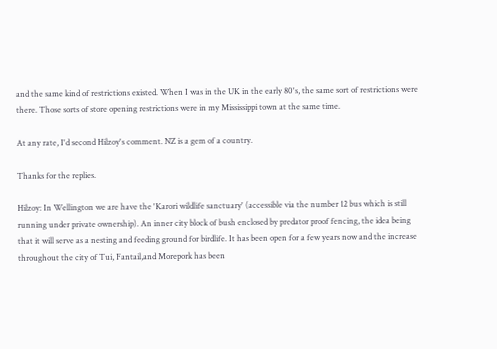and the same kind of restrictions existed. When I was in the UK in the early 80's, the same sort of restrictions were there. Those sorts of store opening restrictions were in my Mississippi town at the same time.

At any rate, I'd second Hilzoy's comment. NZ is a gem of a country.

Thanks for the replies.

Hilzoy: In Wellington we are have the 'Karori wildlife sanctuary' (accessible via the number 12 bus which is still running under private ownership). An inner city block of bush enclosed by predator proof fencing, the idea being that it will serve as a nesting and feeding ground for birdlife. It has been open for a few years now and the increase throughout the city of Tui, Fantail,and Morepork has been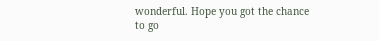wonderful. Hope you got the chance to go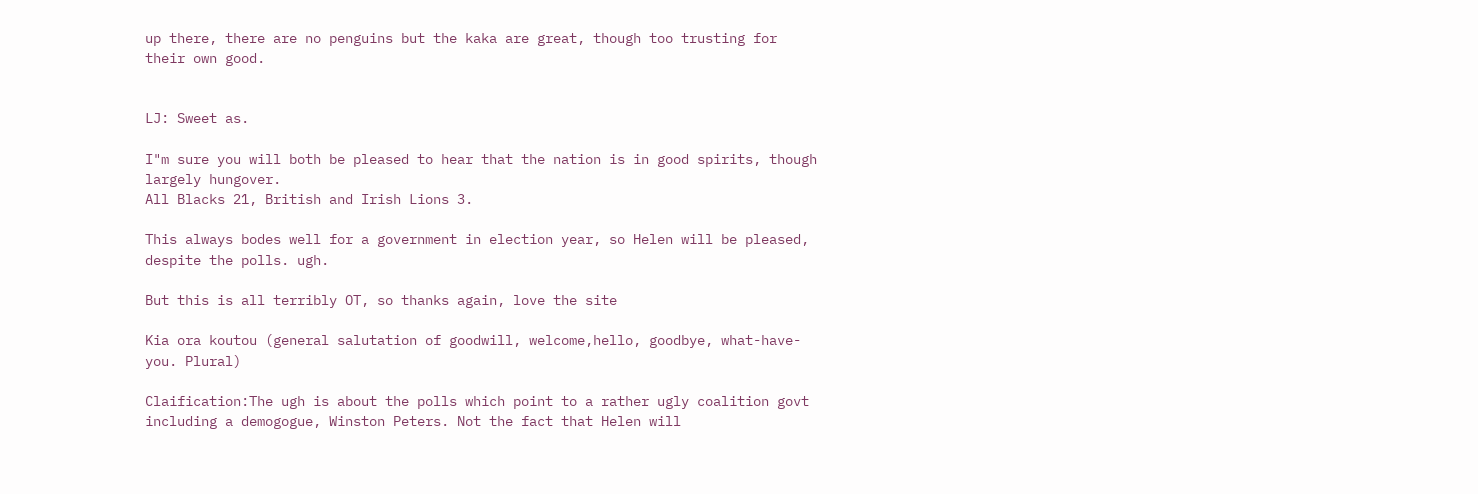up there, there are no penguins but the kaka are great, though too trusting for their own good.


LJ: Sweet as.

I"m sure you will both be pleased to hear that the nation is in good spirits, though largely hungover.
All Blacks 21, British and Irish Lions 3.

This always bodes well for a government in election year, so Helen will be pleased, despite the polls. ugh.

But this is all terribly OT, so thanks again, love the site

Kia ora koutou (general salutation of goodwill, welcome,hello, goodbye, what-have-you. Plural)

Claification:The ugh is about the polls which point to a rather ugly coalition govt including a demogogue, Winston Peters. Not the fact that Helen will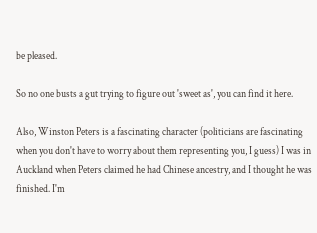be pleased.

So no one busts a gut trying to figure out 'sweet as', you can find it here.

Also, Winston Peters is a fascinating character (politicians are fascinating when you don't have to worry about them representing you, I guess) I was in Auckland when Peters claimed he had Chinese ancestry, and I thought he was finished. I'm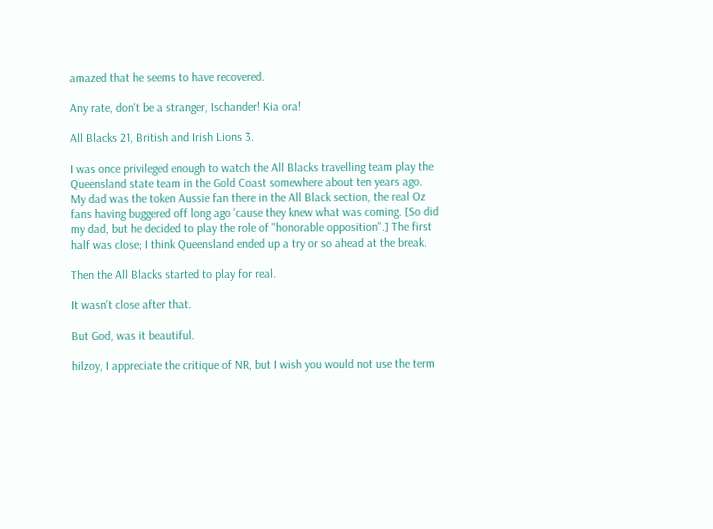amazed that he seems to have recovered.

Any rate, don't be a stranger, Ischander! Kia ora!

All Blacks 21, British and Irish Lions 3.

I was once privileged enough to watch the All Blacks travelling team play the Queensland state team in the Gold Coast somewhere about ten years ago. My dad was the token Aussie fan there in the All Black section, the real Oz fans having buggered off long ago 'cause they knew what was coming. [So did my dad, but he decided to play the role of "honorable opposition".] The first half was close; I think Queensland ended up a try or so ahead at the break.

Then the All Blacks started to play for real.

It wasn't close after that.

But God, was it beautiful.

hilzoy, I appreciate the critique of NR, but I wish you would not use the term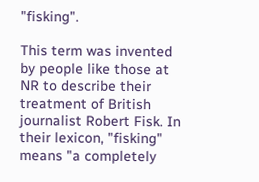"fisking".

This term was invented by people like those at NR to describe their treatment of British journalist Robert Fisk. In their lexicon, "fisking" means "a completely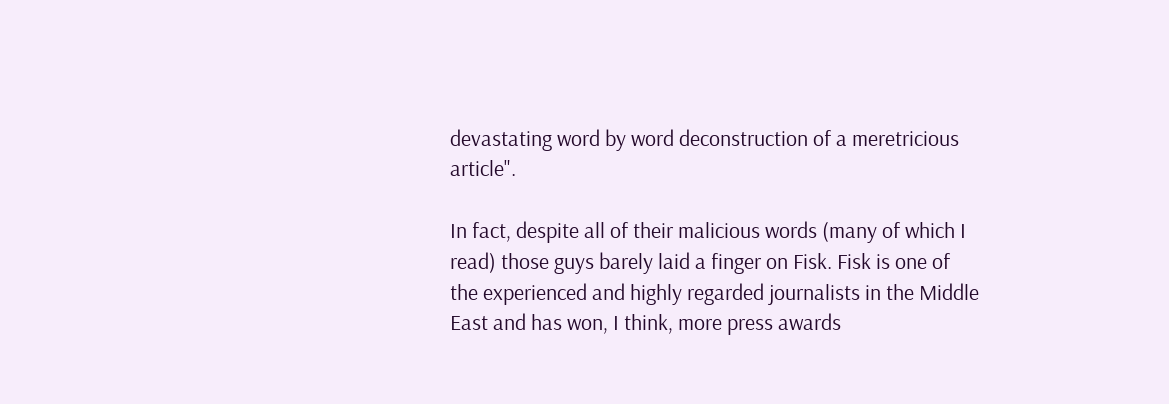devastating word by word deconstruction of a meretricious article".

In fact, despite all of their malicious words (many of which I read) those guys barely laid a finger on Fisk. Fisk is one of the experienced and highly regarded journalists in the Middle East and has won, I think, more press awards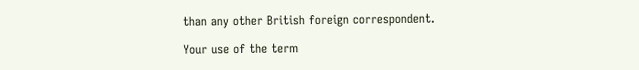than any other British foreign correspondent.

Your use of the term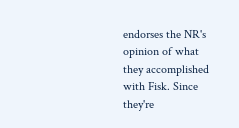endorses the NR's opinion of what they accomplished with Fisk. Since they're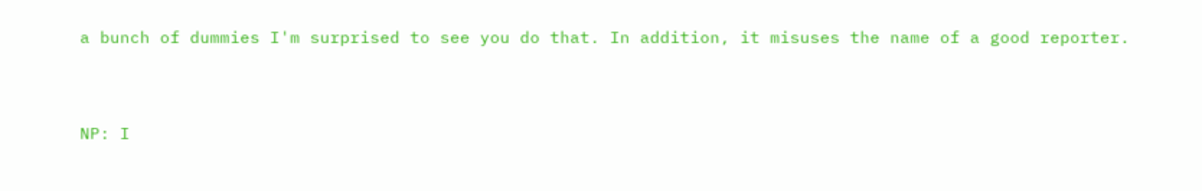a bunch of dummies I'm surprised to see you do that. In addition, it misuses the name of a good reporter.



NP: I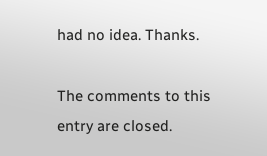had no idea. Thanks.

The comments to this entry are closed.